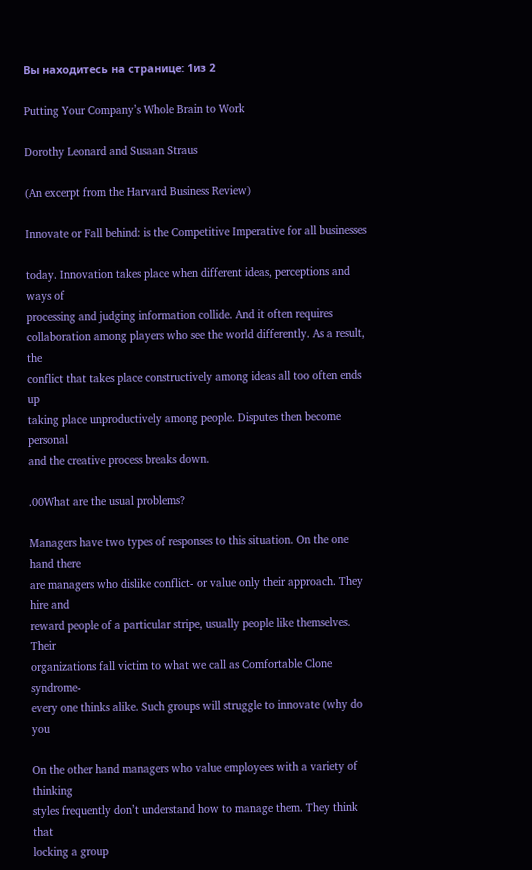Вы находитесь на странице: 1из 2

Putting Your Company’s Whole Brain to Work

Dorothy Leonard and Susaan Straus

(An excerpt from the Harvard Business Review)

Innovate or Fall behind: is the Competitive Imperative for all businesses

today. Innovation takes place when different ideas, perceptions and ways of
processing and judging information collide. And it often requires
collaboration among players who see the world differently. As a result, the
conflict that takes place constructively among ideas all too often ends up
taking place unproductively among people. Disputes then become personal
and the creative process breaks down.

.00What are the usual problems?

Managers have two types of responses to this situation. On the one hand there
are managers who dislike conflict- or value only their approach. They hire and
reward people of a particular stripe, usually people like themselves. Their
organizations fall victim to what we call as Comfortable Clone syndrome-
every one thinks alike. Such groups will struggle to innovate (why do you

On the other hand managers who value employees with a variety of thinking
styles frequently don’t understand how to manage them. They think that
locking a group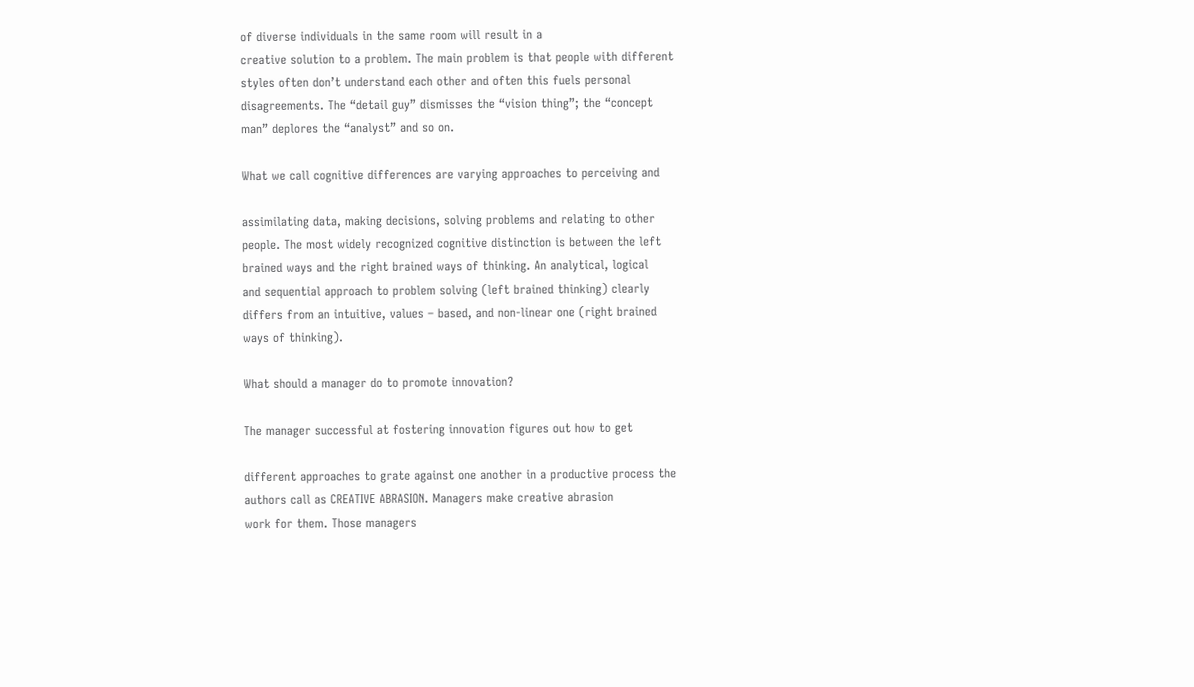of diverse individuals in the same room will result in a
creative solution to a problem. The main problem is that people with different
styles often don’t understand each other and often this fuels personal
disagreements. The “detail guy” dismisses the “vision thing”; the “concept
man” deplores the “analyst” and so on.

What we call cognitive differences are varying approaches to perceiving and

assimilating data, making decisions, solving problems and relating to other
people. The most widely recognized cognitive distinction is between the left
brained ways and the right brained ways of thinking. An analytical, logical
and sequential approach to problem solving (left brained thinking) clearly
differs from an intuitive, values – based, and non-linear one (right brained
ways of thinking).

What should a manager do to promote innovation?

The manager successful at fostering innovation figures out how to get

different approaches to grate against one another in a productive process the
authors call as CREATIVE ABRASION. Managers make creative abrasion
work for them. Those managers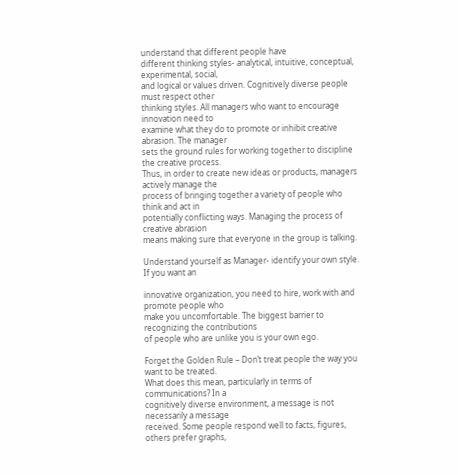understand that different people have
different thinking styles- analytical, intuitive, conceptual, experimental, social,
and logical or values driven. Cognitively diverse people must respect other
thinking styles. All managers who want to encourage innovation need to
examine what they do to promote or inhibit creative abrasion. The manager
sets the ground rules for working together to discipline the creative process.
Thus, in order to create new ideas or products, managers actively manage the
process of bringing together a variety of people who think and act in
potentially conflicting ways. Managing the process of creative abrasion
means making sure that everyone in the group is talking.

Understand yourself as Manager- identify your own style. If you want an

innovative organization, you need to hire, work with and promote people who
make you uncomfortable. The biggest barrier to recognizing the contributions
of people who are unlike you is your own ego.

Forget the Golden Rule – Don’t treat people the way you want to be treated.
What does this mean, particularly in terms of communications? In a
cognitively diverse environment, a message is not necessarily a message
received. Some people respond well to facts, figures, others prefer graphs,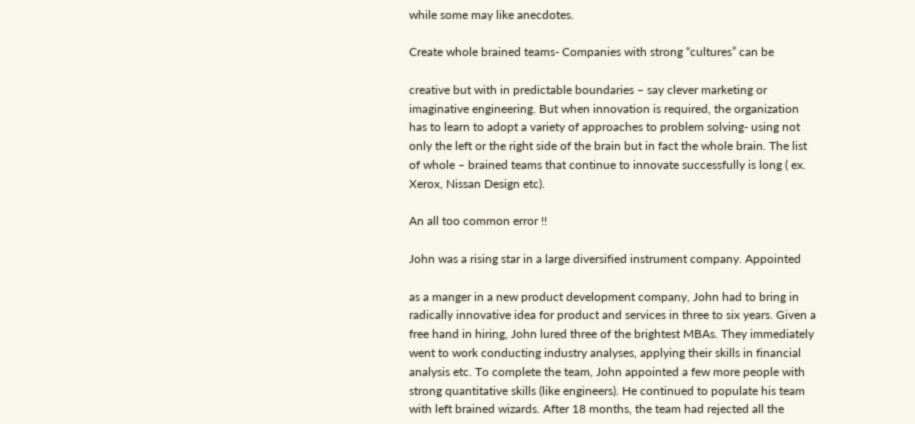while some may like anecdotes.

Create whole brained teams- Companies with strong “cultures” can be

creative but with in predictable boundaries – say clever marketing or
imaginative engineering. But when innovation is required, the organization
has to learn to adopt a variety of approaches to problem solving- using not
only the left or the right side of the brain but in fact the whole brain. The list
of whole – brained teams that continue to innovate successfully is long ( ex.
Xerox, Nissan Design etc).

An all too common error !!

John was a rising star in a large diversified instrument company. Appointed

as a manger in a new product development company, John had to bring in
radically innovative idea for product and services in three to six years. Given a
free hand in hiring, John lured three of the brightest MBAs. They immediately
went to work conducting industry analyses, applying their skills in financial
analysis etc. To complete the team, John appointed a few more people with
strong quantitative skills (like engineers). He continued to populate his team
with left brained wizards. After 18 months, the team had rejected all the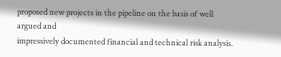proposed new projects in the pipeline on the basis of well argued and
impressively documented financial and technical risk analysis.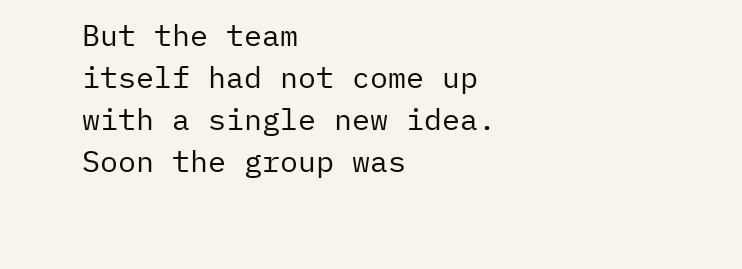But the team
itself had not come up with a single new idea. Soon the group was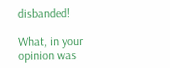disbanded!

What, in your opinion was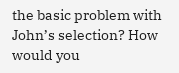the basic problem with John’s selection? How
would you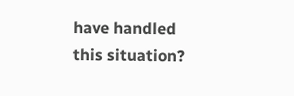have handled this situation?